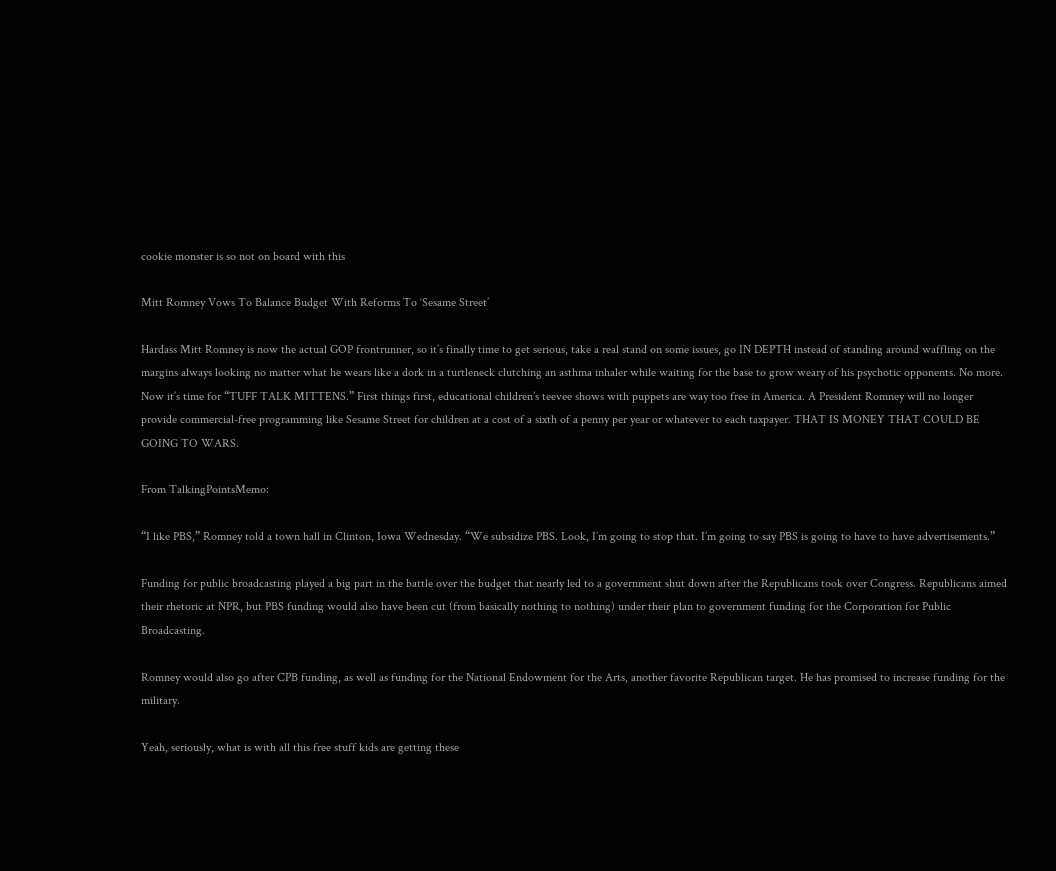cookie monster is so not on board with this

Mitt Romney Vows To Balance Budget With Reforms To ‘Sesame Street’

Hardass Mitt Romney is now the actual GOP frontrunner, so it’s finally time to get serious, take a real stand on some issues, go IN DEPTH instead of standing around waffling on the margins always looking no matter what he wears like a dork in a turtleneck clutching an asthma inhaler while waiting for the base to grow weary of his psychotic opponents. No more. Now it’s time for “TUFF TALK MITTENS.” First things first, educational children’s teevee shows with puppets are way too free in America. A President Romney will no longer provide commercial-free programming like Sesame Street for children at a cost of a sixth of a penny per year or whatever to each taxpayer. THAT IS MONEY THAT COULD BE GOING TO WARS.

From TalkingPointsMemo:

“I like PBS,” Romney told a town hall in Clinton, Iowa Wednesday. “We subsidize PBS. Look, I’m going to stop that. I’m going to say PBS is going to have to have advertisements.”

Funding for public broadcasting played a big part in the battle over the budget that nearly led to a government shut down after the Republicans took over Congress. Republicans aimed their rhetoric at NPR, but PBS funding would also have been cut (from basically nothing to nothing) under their plan to government funding for the Corporation for Public Broadcasting.

Romney would also go after CPB funding, as well as funding for the National Endowment for the Arts, another favorite Republican target. He has promised to increase funding for the military.

Yeah, seriously, what is with all this free stuff kids are getting these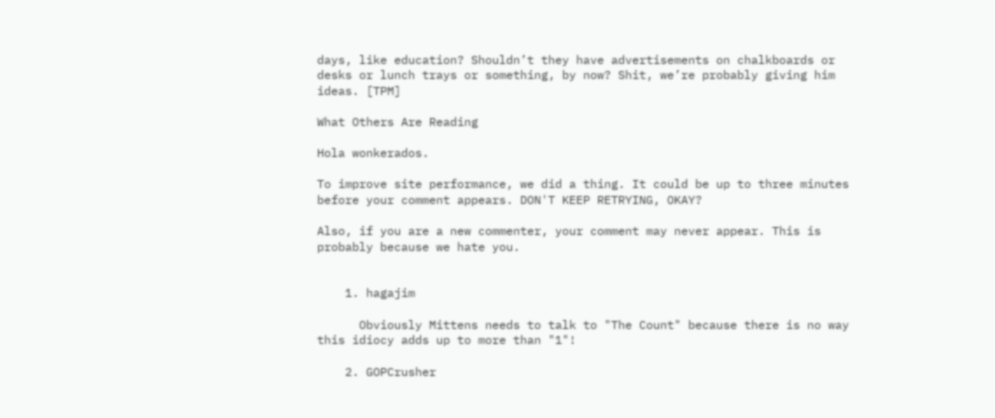days, like education? Shouldn’t they have advertisements on chalkboards or desks or lunch trays or something, by now? Shit, we’re probably giving him ideas. [TPM]

What Others Are Reading

Hola wonkerados.

To improve site performance, we did a thing. It could be up to three minutes before your comment appears. DON'T KEEP RETRYING, OKAY?

Also, if you are a new commenter, your comment may never appear. This is probably because we hate you.


    1. hagajim

      Obviously Mittens needs to talk to "The Count" because there is no way this idiocy adds up to more than "1"!

    2. GOPCrusher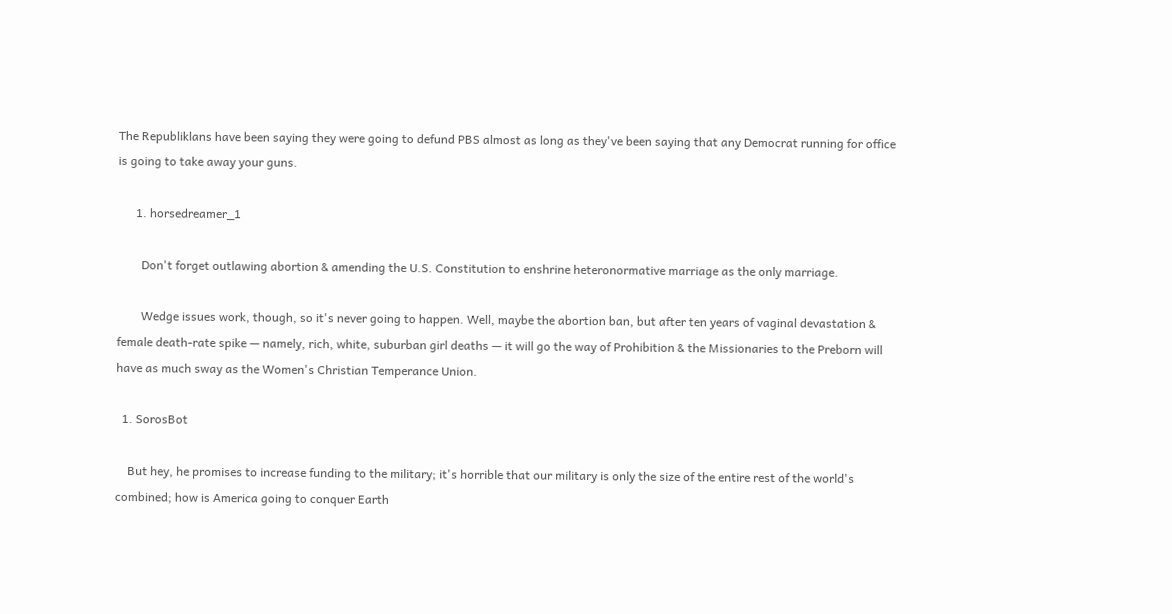The Republiklans have been saying they were going to defund PBS almost as long as they've been saying that any Democrat running for office is going to take away your guns.

      1. horsedreamer_1

        Don't forget outlawing abortion & amending the U.S. Constitution to enshrine heteronormative marriage as the only marriage.

        Wedge issues work, though, so it's never going to happen. Well, maybe the abortion ban, but after ten years of vaginal devastation & female death-rate spike — namely, rich, white, suburban girl deaths — it will go the way of Prohibition & the Missionaries to the Preborn will have as much sway as the Women's Christian Temperance Union.

  1. SorosBot

    But hey, he promises to increase funding to the military; it's horrible that our military is only the size of the entire rest of the world's combined; how is America going to conquer Earth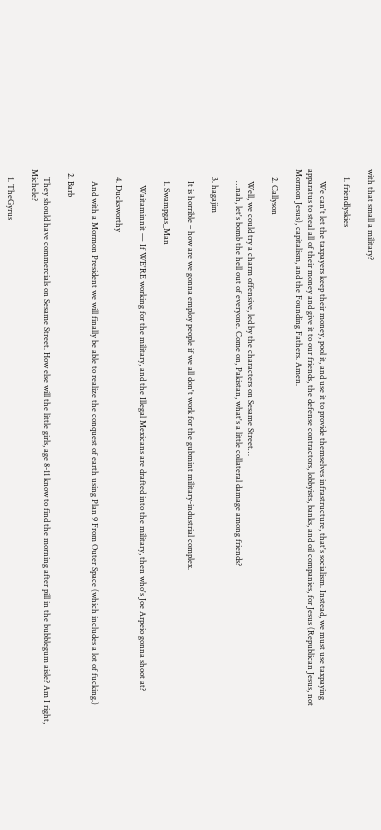with that small a military?

    1. friendlyskies

      We can't let the taxpayers keep their money, pool it, and use it to provide themselves infrastructure, that's socialism. Instead, we must use taxpaying apparatus to steal all of their money and give it to our friends, the defense contractors, lobbyists, banks, and oil companies, for Jesus (Republican Jesus, not Mormon Jesus), capitalism, and the Founding Fathers. Amen.

    2. Callyson

      Well, we could try a charm offensive, led by the characters on Sesame Street…
      …nah, let's bomb the hell out of everyone. Come on, Pakistan, what's a little collateral damage among friends?

    3. hagajim

      It is horrible – how are we gonna employ people if we all don't work for the gubmint military-industrial complex.

      1. Swampgas_Man

        Waitaminnit — If WE'RE working for the military, and the Illegal Mexicans are drafted into the military, then who's Joe Arpeio gonna shoot at?

    4. Ducksworthy

      And with a Mormon President we will finally be able to realize the conquest of earth using Plan 9 From Outer Space (which includes a lot of fucking.)

  2. Barb

    They should have commercials on Sesame Street. How else will the little girls, age 8-11 know to find the morning after pill in the bubblegum aisle? Am I right, Michele?

    1. TheGyrus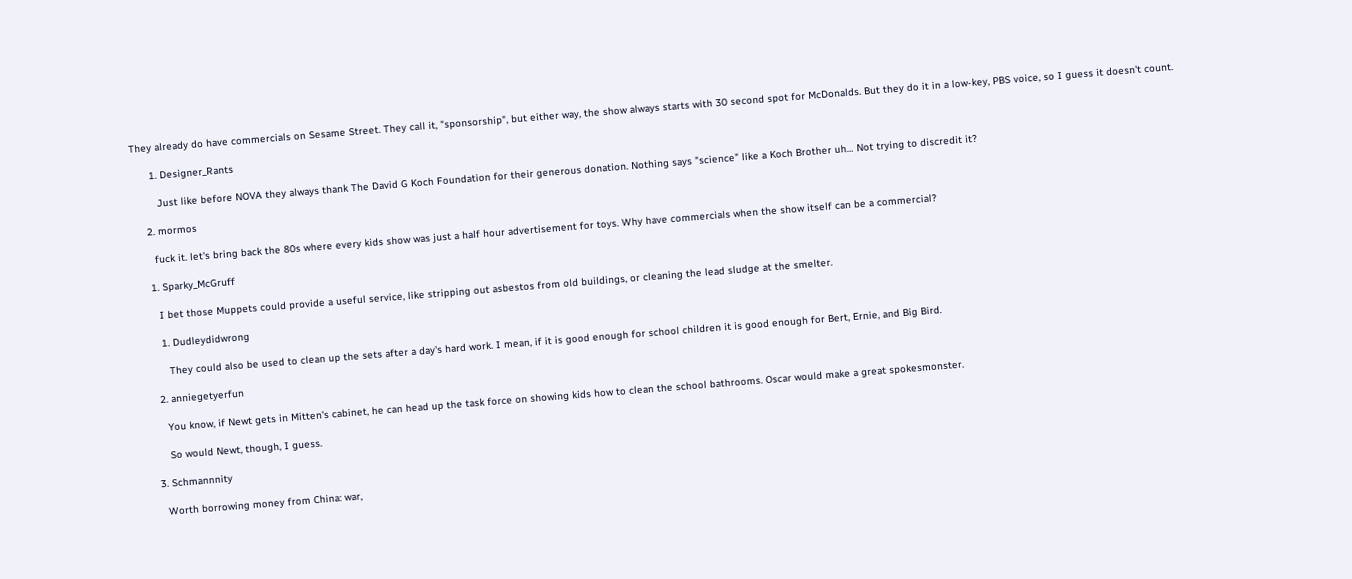They already do have commercials on Sesame Street. They call it, "sponsorship", but either way, the show always starts with 30 second spot for McDonalds. But they do it in a low-key, PBS voice, so I guess it doesn't count.

      1. Designer_Rants

        Just like before NOVA they always thank The David G Koch Foundation for their generous donation. Nothing says "science" like a Koch Brother uh… Not trying to discredit it?

    2. mormos

      fuck it. let's bring back the 80s where every kids show was just a half hour advertisement for toys. Why have commercials when the show itself can be a commercial?

    1. Sparky_McGruff

      I bet those Muppets could provide a useful service, like stripping out asbestos from old buildings, or cleaning the lead sludge at the smelter.

      1. Dudleydidwrong

        They could also be used to clean up the sets after a day's hard work. I mean, if it is good enough for school children it is good enough for Bert, Ernie, and Big Bird.

    2. anniegetyerfun

      You know, if Newt gets in Mitten's cabinet, he can head up the task force on showing kids how to clean the school bathrooms. Oscar would make a great spokesmonster.

      So would Newt, though, I guess.

  3. Schmannnity

    Worth borrowing money from China: war,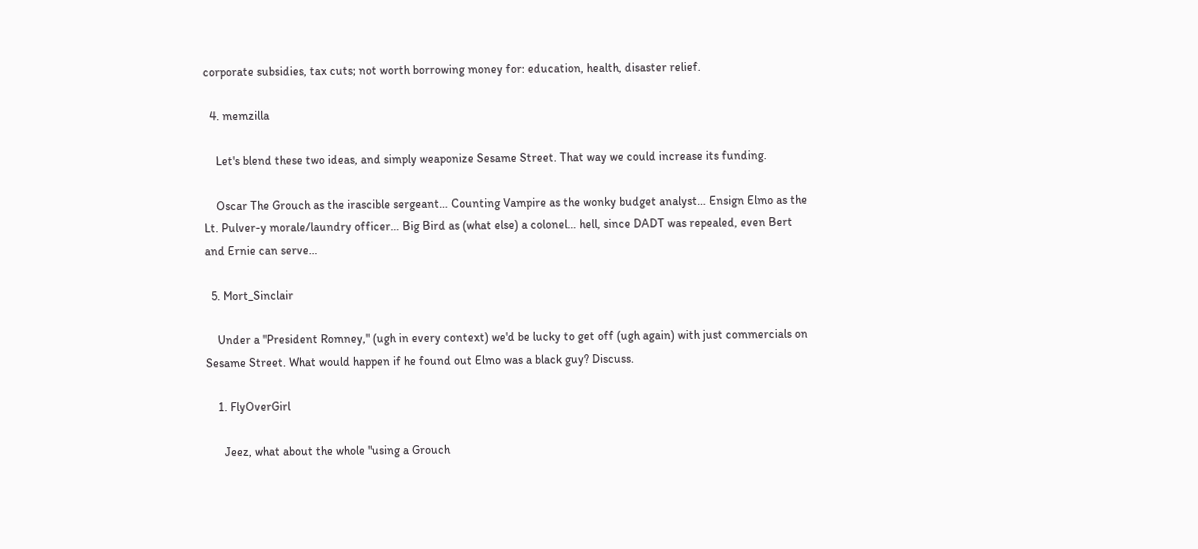corporate subsidies, tax cuts; not worth borrowing money for: education, health, disaster relief.

  4. memzilla

    Let's blend these two ideas, and simply weaponize Sesame Street. That way we could increase its funding.

    Oscar The Grouch as the irascible sergeant… Counting Vampire as the wonky budget analyst… Ensign Elmo as the Lt. Pulver-y morale/laundry officer… Big Bird as (what else) a colonel… hell, since DADT was repealed, even Bert and Ernie can serve…

  5. Mort_Sinclair

    Under a "President Romney," (ugh in every context) we'd be lucky to get off (ugh again) with just commercials on Sesame Street. What would happen if he found out Elmo was a black guy? Discuss.

    1. FlyOverGirl

      Jeez, what about the whole "using a Grouch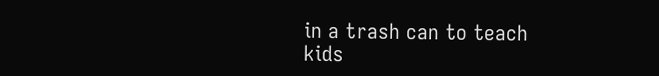in a trash can to teach kids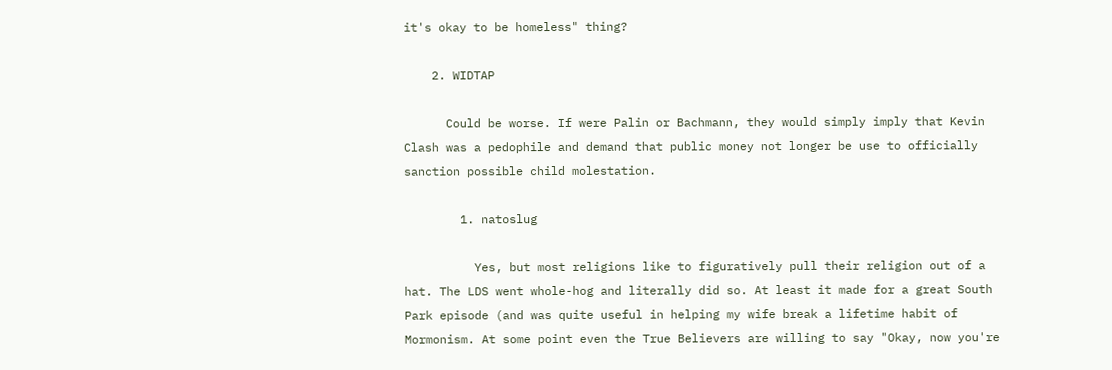it's okay to be homeless" thing?

    2. WIDTAP

      Could be worse. If were Palin or Bachmann, they would simply imply that Kevin Clash was a pedophile and demand that public money not longer be use to officially sanction possible child molestation.

        1. natoslug

          Yes, but most religions like to figuratively pull their religion out of a hat. The LDS went whole-hog and literally did so. At least it made for a great South Park episode (and was quite useful in helping my wife break a lifetime habit of Mormonism. At some point even the True Believers are willing to say "Okay, now you're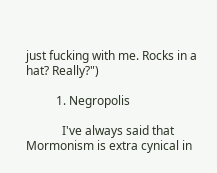just fucking with me. Rocks in a hat? Really?")

          1. Negropolis

            I've always said that Mormonism is extra cynical in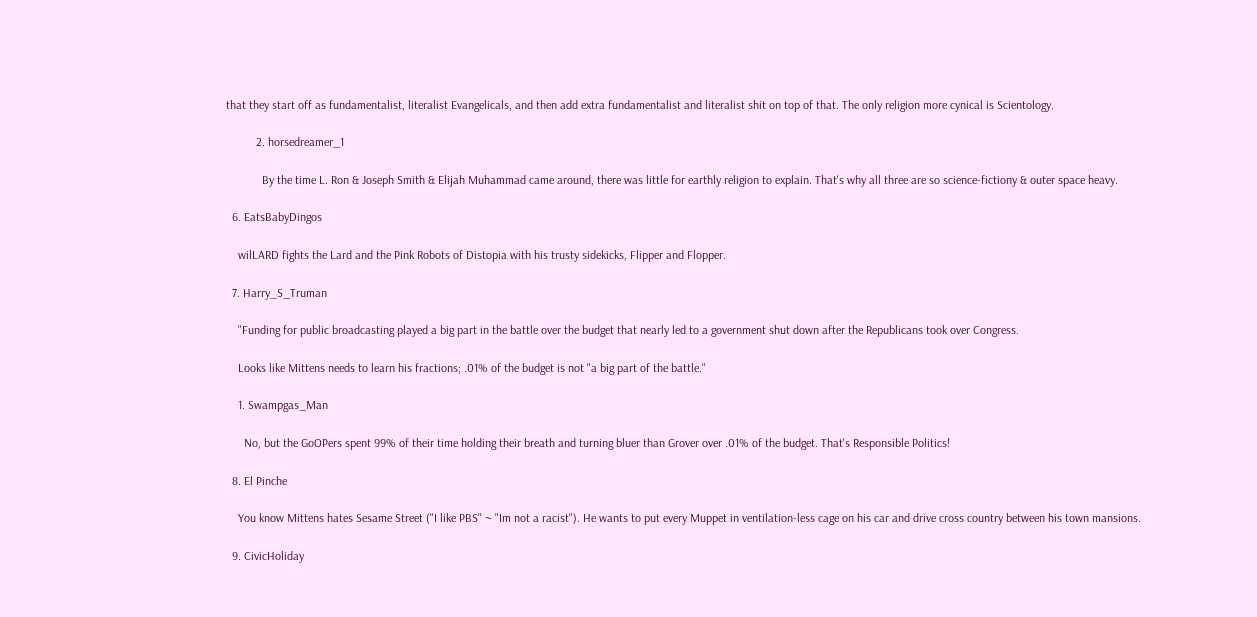that they start off as fundamentalist, literalist Evangelicals, and then add extra fundamentalist and literalist shit on top of that. The only religion more cynical is Scientology.

          2. horsedreamer_1

            By the time L. Ron & Joseph Smith & Elijah Muhammad came around, there was little for earthly religion to explain. That's why all three are so science-fictiony & outer space heavy.

  6. EatsBabyDingos

    wilLARD fights the Lard and the Pink Robots of Distopia with his trusty sidekicks, Flipper and Flopper.

  7. Harry_S_Truman

    "Funding for public broadcasting played a big part in the battle over the budget that nearly led to a government shut down after the Republicans took over Congress.

    Looks like Mittens needs to learn his fractions; .01% of the budget is not "a big part of the battle."

    1. Swampgas_Man

      No, but the GoOPers spent 99% of their time holding their breath and turning bluer than Grover over .01% of the budget. That's Responsible Politics!

  8. El Pinche

    You know Mittens hates Sesame Street ("I like PBS" ~ "Im not a racist"). He wants to put every Muppet in ventilation-less cage on his car and drive cross country between his town mansions.

  9. CivicHoliday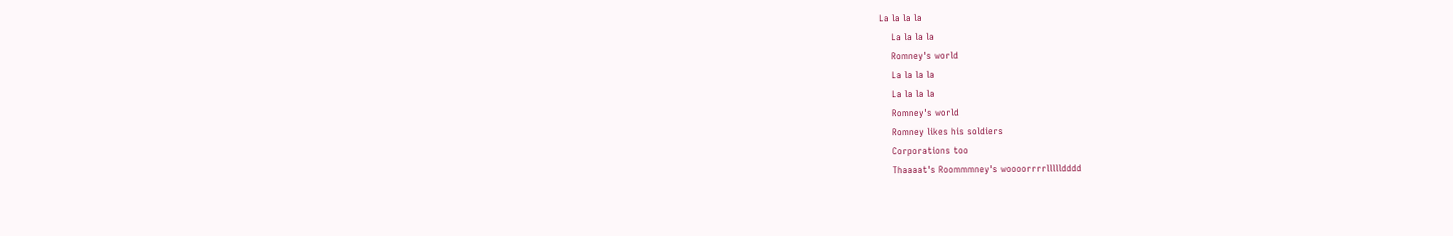La la la la
    La la la la
    Romney's world
    La la la la
    La la la la
    Romney's world
    Romney likes his soldiers
    Corporations too
    Thaaaat's Roommmney's woooorrrrllllldddd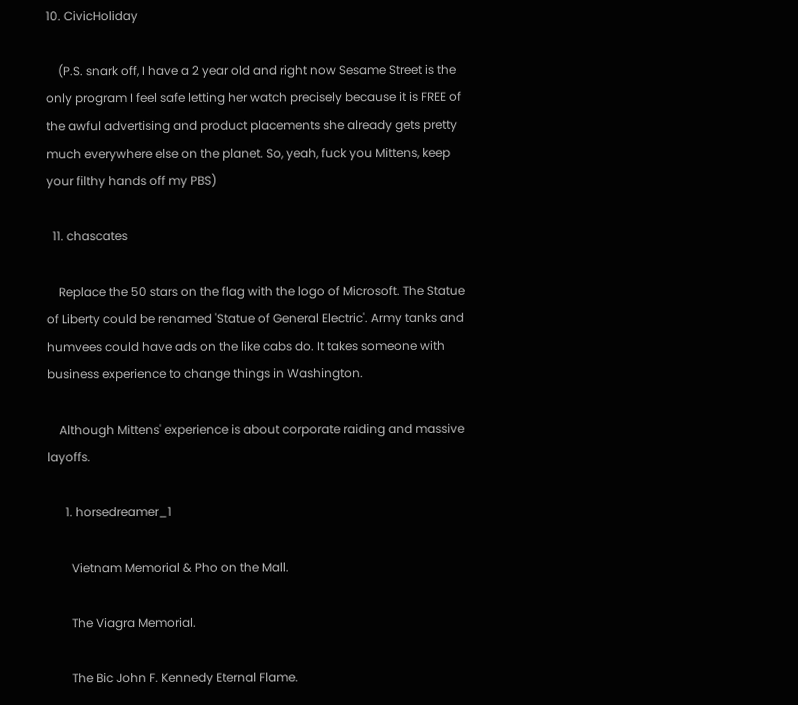10. CivicHoliday

    (P.S. snark off, I have a 2 year old and right now Sesame Street is the only program I feel safe letting her watch precisely because it is FREE of the awful advertising and product placements she already gets pretty much everywhere else on the planet. So, yeah, fuck you Mittens, keep your filthy hands off my PBS)

  11. chascates

    Replace the 50 stars on the flag with the logo of Microsoft. The Statue of Liberty could be renamed 'Statue of General Electric'. Army tanks and humvees could have ads on the like cabs do. It takes someone with business experience to change things in Washington.

    Although Mittens' experience is about corporate raiding and massive layoffs.

      1. horsedreamer_1

        Vietnam Memorial & Pho on the Mall.

        The Viagra Memorial.

        The Bic John F. Kennedy Eternal Flame.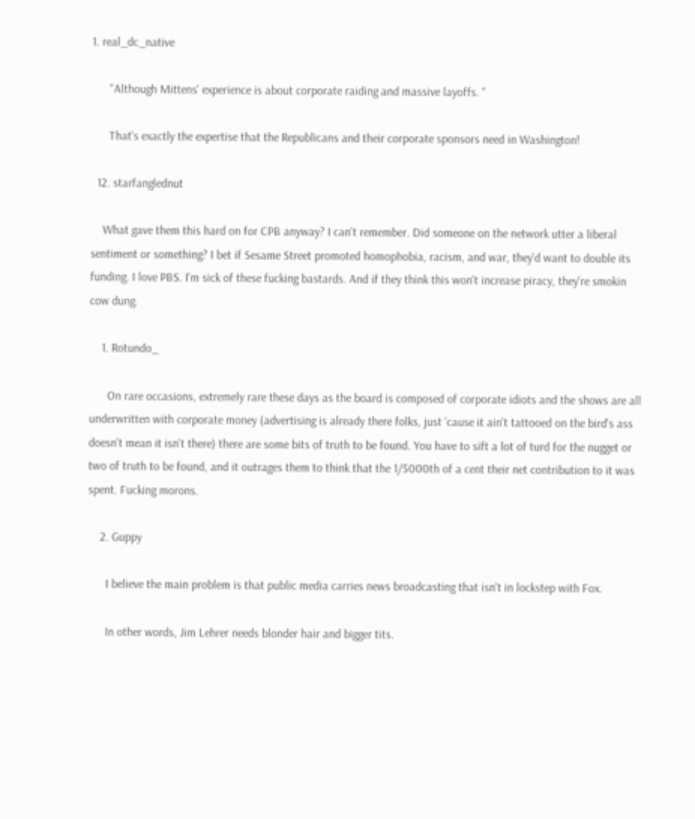1. real_dc_native

      "Although Mittens' experience is about corporate raiding and massive layoffs. "

      That's exactly the expertise that the Republicans and their corporate sponsors need in Washington!

  12. starfanglednut

    What gave them this hard on for CPB anyway? I can't remember. Did someone on the network utter a liberal sentiment or something? I bet if Sesame Street promoted homophobia, racism, and war, they'd want to double its funding. I love PBS. I'm sick of these fucking bastards. And if they think this won't increase piracy, they're smokin cow dung.

    1. Rotundo_

      On rare occasions, extremely rare these days as the board is composed of corporate idiots and the shows are all underwritten with corporate money (advertising is already there folks, just 'cause it ain't tattooed on the bird's ass doesn't mean it isn't there) there are some bits of truth to be found. You have to sift a lot of turd for the nugget or two of truth to be found, and it outrages them to think that the 1/5000th of a cent their net contribution to it was spent. Fucking morons.

    2. Guppy

      I believe the main problem is that public media carries news broadcasting that isn't in lockstep with Fox.

      In other words, Jim Lehrer needs blonder hair and bigger tits.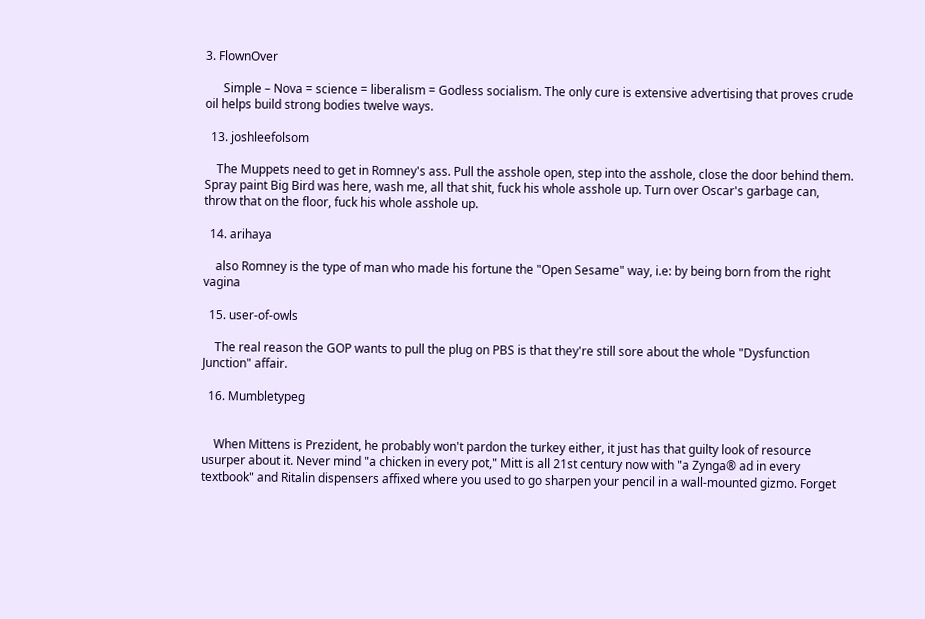3. FlownOver

      Simple – Nova = science = liberalism = Godless socialism. The only cure is extensive advertising that proves crude oil helps build strong bodies twelve ways.

  13. joshleefolsom

    The Muppets need to get in Romney's ass. Pull the asshole open, step into the asshole, close the door behind them. Spray paint Big Bird was here, wash me, all that shit, fuck his whole asshole up. Turn over Oscar's garbage can, throw that on the floor, fuck his whole asshole up.

  14. arihaya

    also Romney is the type of man who made his fortune the "Open Sesame" way, i.e: by being born from the right vagina

  15. user-of-owls

    The real reason the GOP wants to pull the plug on PBS is that they're still sore about the whole "Dysfunction Junction" affair.

  16. Mumbletypeg


    When Mittens is Prezident, he probably won't pardon the turkey either, it just has that guilty look of resource usurper about it. Never mind "a chicken in every pot," Mitt is all 21st century now with "a Zynga® ad in every textbook" and Ritalin dispensers affixed where you used to go sharpen your pencil in a wall-mounted gizmo. Forget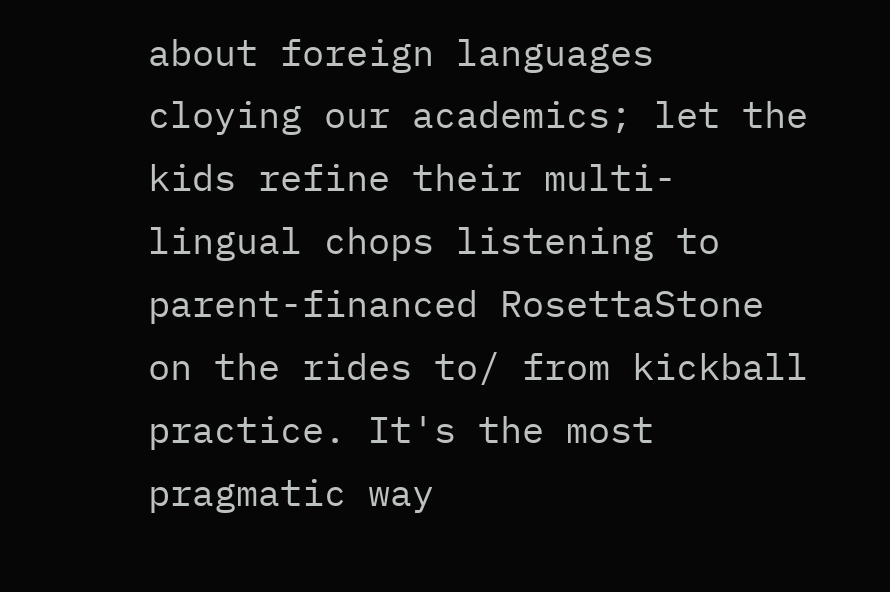about foreign languages cloying our academics; let the kids refine their multi-lingual chops listening to parent-financed RosettaStone on the rides to/ from kickball practice. It's the most pragmatic way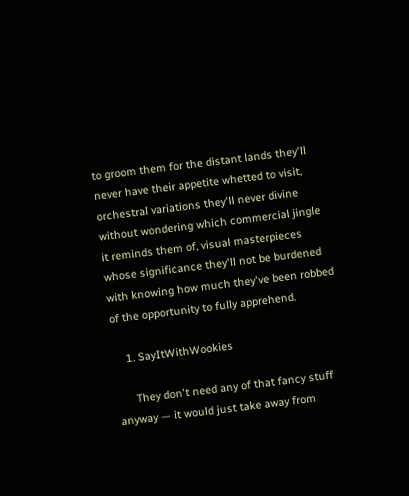to groom them for the distant lands they'll never have their appetite whetted to visit, orchestral variations they'll never divine without wondering which commercial jingle it reminds them of, visual masterpieces whose significance they'll not be burdened with knowing how much they've been robbed of the opportunity to fully apprehend.

    1. SayItWithWookies

      They don't need any of that fancy stuff anyway — it would just take away from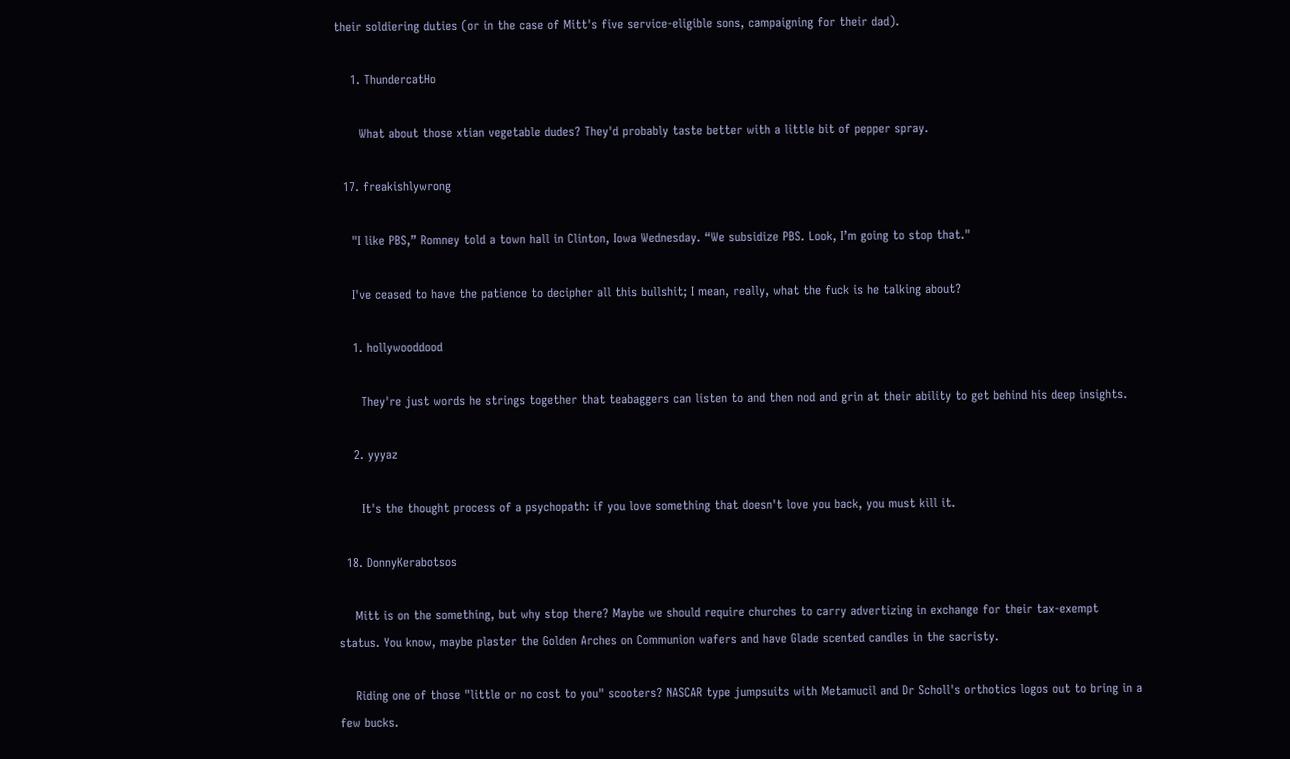their soldiering duties (or in the case of Mitt's five service-eligible sons, campaigning for their dad).

    1. ThundercatHo

      What about those xtian vegetable dudes? They'd probably taste better with a little bit of pepper spray.

  17. freakishlywrong

    "I like PBS,” Romney told a town hall in Clinton, Iowa Wednesday. “We subsidize PBS. Look, I’m going to stop that."

    I've ceased to have the patience to decipher all this bullshit; I mean, really, what the fuck is he talking about?

    1. hollywooddood

      They're just words he strings together that teabaggers can listen to and then nod and grin at their ability to get behind his deep insights.

    2. yyyaz

      It's the thought process of a psychopath: if you love something that doesn't love you back, you must kill it.

  18. DonnyKerabotsos

    Mitt is on the something, but why stop there? Maybe we should require churches to carry advertizing in exchange for their tax-exempt status. You know, maybe plaster the Golden Arches on Communion wafers and have Glade scented candles in the sacristy.

    Riding one of those "little or no cost to you" scooters? NASCAR type jumpsuits with Metamucil and Dr Scholl's orthotics logos out to bring in a few bucks.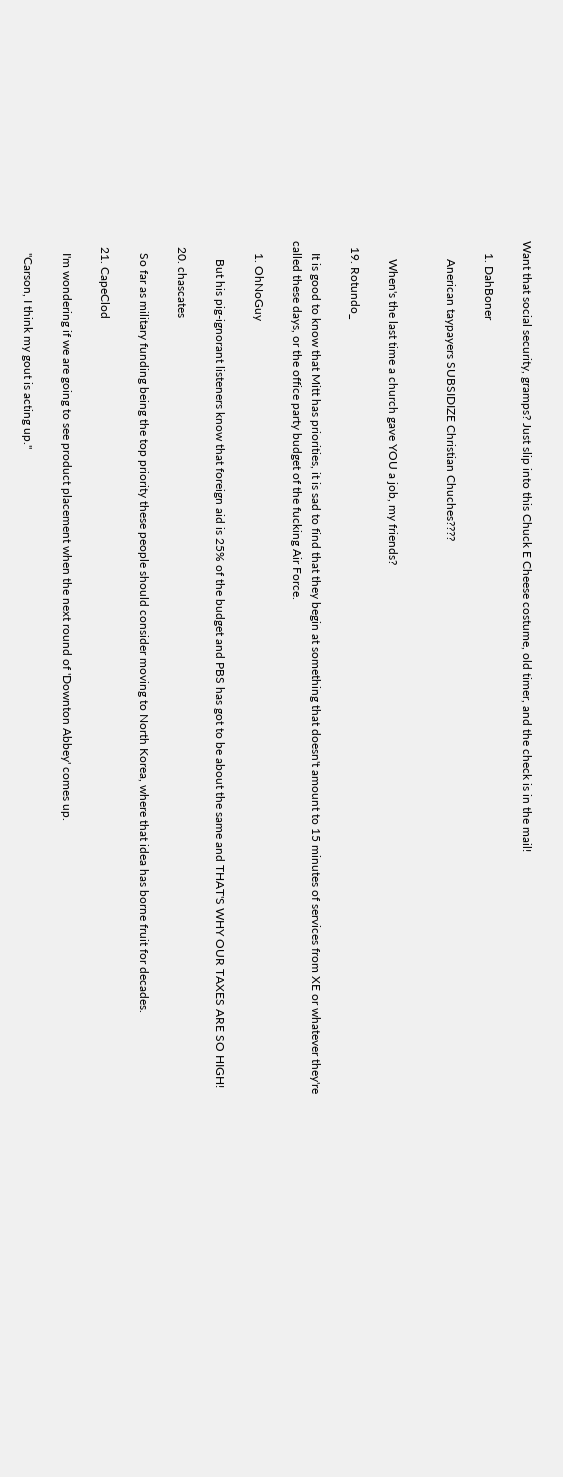Want that social security, gramps? Just slip into this Chuck E Cheese costume, old timer, and the check is in the mail!

    1. DahBoner

      Anerican taypayers SUBSIDIZE Christian Chuches????


      When's the last time a church gave YOU a job, my friends?

  19. Rotundo_

    It is good to know that Mitt has priorities, it is sad to find that they begin at something that doesn't amount to 15 minutes of services from XE or whatever they're called these days, or the office party budget of the fucking Air Force.

    1. OhNoGuy

      But his pig-ignorant listeners know that foreign aid is 25% of the budget and PBS has got to be about the same and THAT'S WHY OUR TAXES ARE SO HIGH!

  20. chascates

    So far as military funding being the top priority these people should consider moving to North Korea, where that idea has borne fruit for decades.

  21. CapeClod

    I'm wondering if we are going to see product placement when the next round of 'Downton Abbey' comes up.

    "Carson, I think my gout is acting up."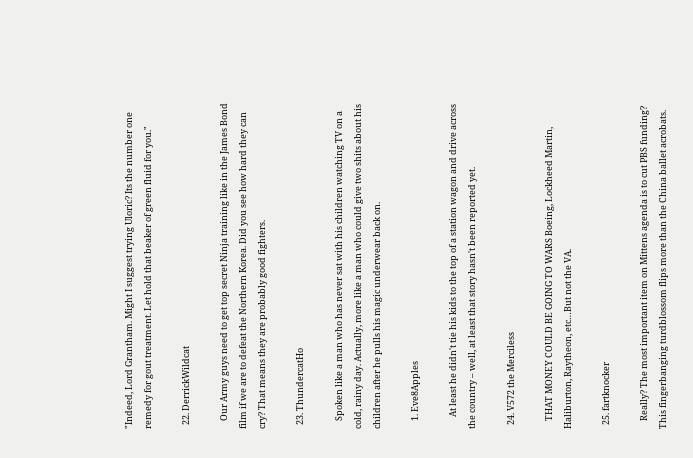"Indeed, Lord Grantham. Might I suggest trying Uloric? Its the number one remedy for gout treatment. Let hold that beaker of green fluid for you."

  22. DerrickWildcat

    Our Army guys need to get top secret Ninja training like in the James Bond film if we are to defeat the Northern Korea. Did you see how hard they can cry? That means they are probably good fighters.

  23. ThundercatHo

    Spoken like a man who has never sat with his children watching TV on a cold, rainy day. Actually, more like a man who could give two shits about his children after he pulls his magic underwear back on.

    1. Eve8Apples

      At least he didn't tie his kids to the top of a station wagon and drive across the country – well, at least that story hasn't been reported yet.

  24. V572 the Merciless

    THAT MONEY COULD BE GOING TO WARS Boeing, Lockheed Martin, Haliburton, Raytheon, etc…But not the VA.

  25. fartknocker

    Really? The most important item on Mittens agenda is to cut PBS funding? This fingerbanging turdblossom flips more than the China ballet acrobats.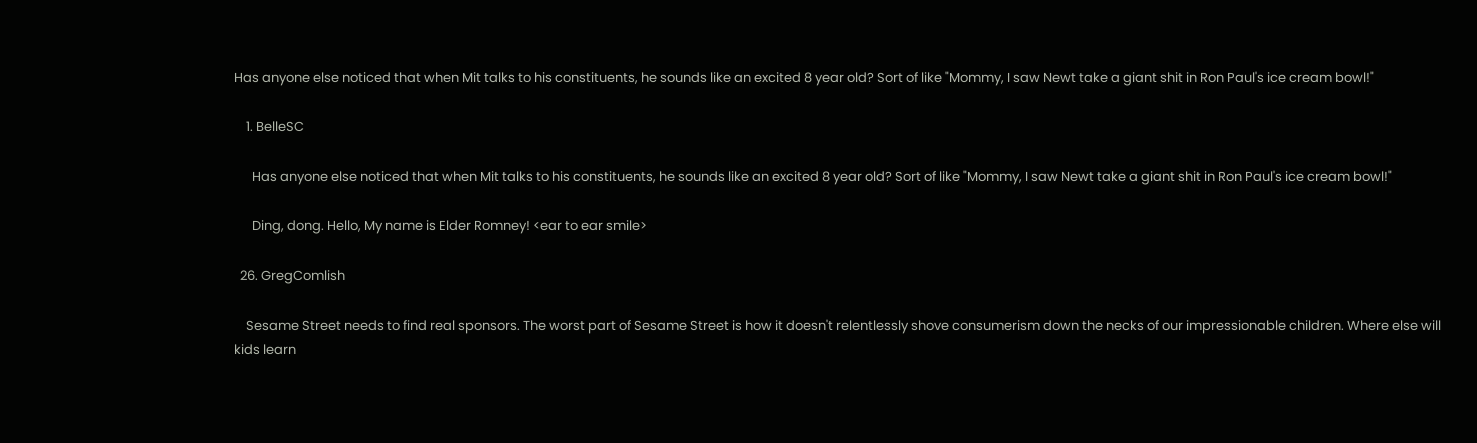Has anyone else noticed that when Mit talks to his constituents, he sounds like an excited 8 year old? Sort of like "Mommy, I saw Newt take a giant shit in Ron Paul's ice cream bowl!"

    1. BelleSC

      Has anyone else noticed that when Mit talks to his constituents, he sounds like an excited 8 year old? Sort of like "Mommy, I saw Newt take a giant shit in Ron Paul's ice cream bowl!"

      Ding, dong. Hello, My name is Elder Romney! <ear to ear smile>

  26. GregComlish

    Sesame Street needs to find real sponsors. The worst part of Sesame Street is how it doesn't relentlessly shove consumerism down the necks of our impressionable children. Where else will kids learn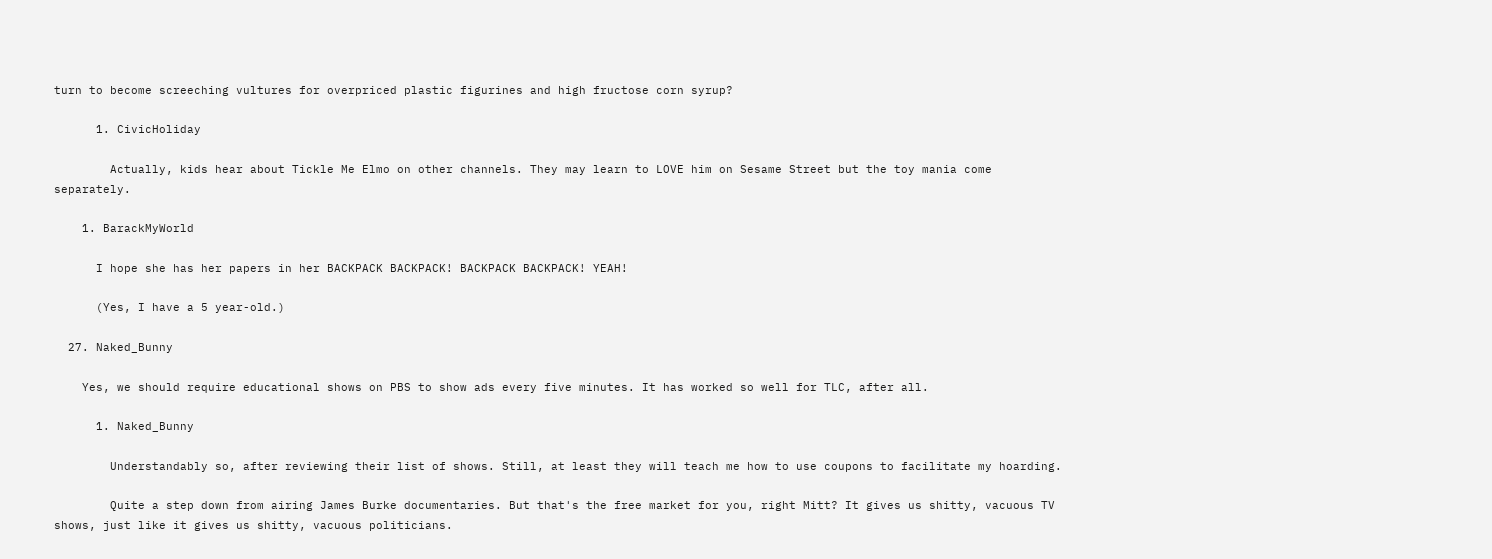turn to become screeching vultures for overpriced plastic figurines and high fructose corn syrup?

      1. CivicHoliday

        Actually, kids hear about Tickle Me Elmo on other channels. They may learn to LOVE him on Sesame Street but the toy mania come separately.

    1. BarackMyWorld

      I hope she has her papers in her BACKPACK BACKPACK! BACKPACK BACKPACK! YEAH!

      (Yes, I have a 5 year-old.)

  27. Naked_Bunny

    Yes, we should require educational shows on PBS to show ads every five minutes. It has worked so well for TLC, after all.

      1. Naked_Bunny

        Understandably so, after reviewing their list of shows. Still, at least they will teach me how to use coupons to facilitate my hoarding.

        Quite a step down from airing James Burke documentaries. But that's the free market for you, right Mitt? It gives us shitty, vacuous TV shows, just like it gives us shitty, vacuous politicians.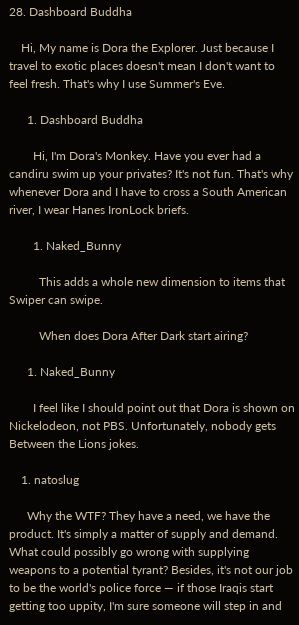28. Dashboard Buddha

    Hi, My name is Dora the Explorer. Just because I travel to exotic places doesn't mean I don't want to feel fresh. That's why I use Summer's Eve.

      1. Dashboard Buddha

        Hi, I'm Dora's Monkey. Have you ever had a candiru swim up your privates? It's not fun. That's why whenever Dora and I have to cross a South American river, I wear Hanes IronLock briefs.

        1. Naked_Bunny

          This adds a whole new dimension to items that Swiper can swipe.

          When does Dora After Dark start airing?

      1. Naked_Bunny

        I feel like I should point out that Dora is shown on Nickelodeon, not PBS. Unfortunately, nobody gets Between the Lions jokes.

    1. natoslug

      Why the WTF? They have a need, we have the product. It's simply a matter of supply and demand. What could possibly go wrong with supplying weapons to a potential tyrant? Besides, it's not our job to be the world's police force — if those Iraqis start getting too uppity, I'm sure someone will step in and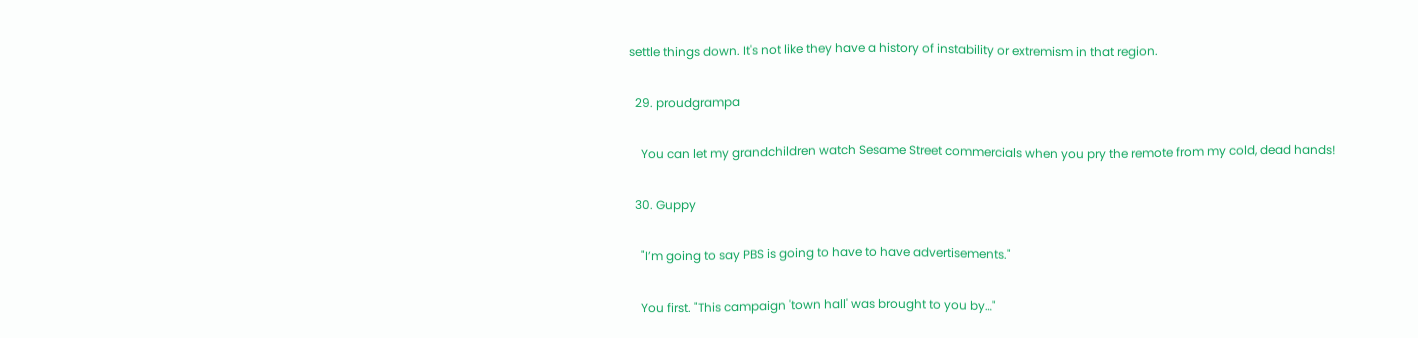settle things down. It's not like they have a history of instability or extremism in that region.

  29. proudgrampa

    You can let my grandchildren watch Sesame Street commercials when you pry the remote from my cold, dead hands!

  30. Guppy

    "I’m going to say PBS is going to have to have advertisements."

    You first. "This campaign 'town hall' was brought to you by…"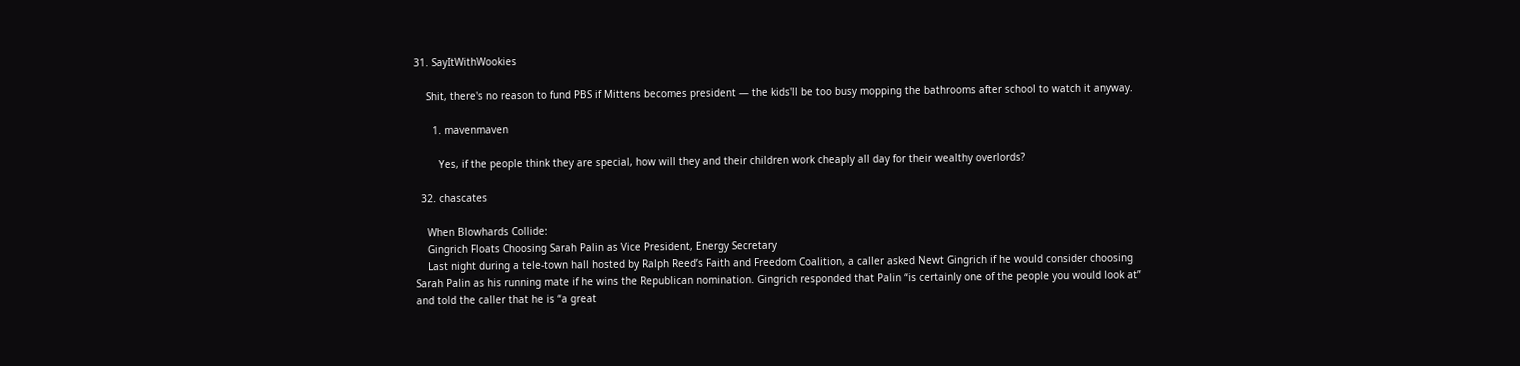31. SayItWithWookies

    Shit, there's no reason to fund PBS if Mittens becomes president — the kids'll be too busy mopping the bathrooms after school to watch it anyway.

      1. mavenmaven

        Yes, if the people think they are special, how will they and their children work cheaply all day for their wealthy overlords?

  32. chascates

    When Blowhards Collide:
    Gingrich Floats Choosing Sarah Palin as Vice President, Energy Secretary
    Last night during a tele-town hall hosted by Ralph Reed’s Faith and Freedom Coalition, a caller asked Newt Gingrich if he would consider choosing Sarah Palin as his running mate if he wins the Republican nomination. Gingrich responded that Palin “is certainly one of the people you would look at” and told the caller that he is “a great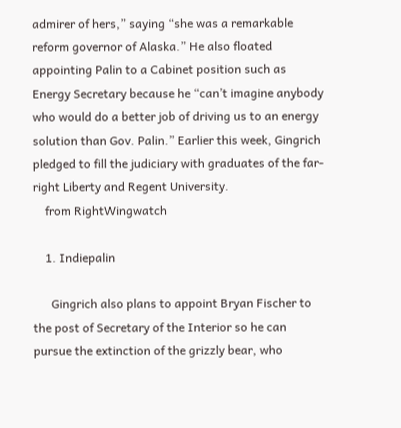admirer of hers,” saying “she was a remarkable reform governor of Alaska.” He also floated appointing Palin to a Cabinet position such as Energy Secretary because he “can’t imagine anybody who would do a better job of driving us to an energy solution than Gov. Palin.” Earlier this week, Gingrich pledged to fill the judiciary with graduates of the far-right Liberty and Regent University.
    from RightWingwatch

    1. Indiepalin

      Gingrich also plans to appoint Bryan Fischer to the post of Secretary of the Interior so he can pursue the extinction of the grizzly bear, who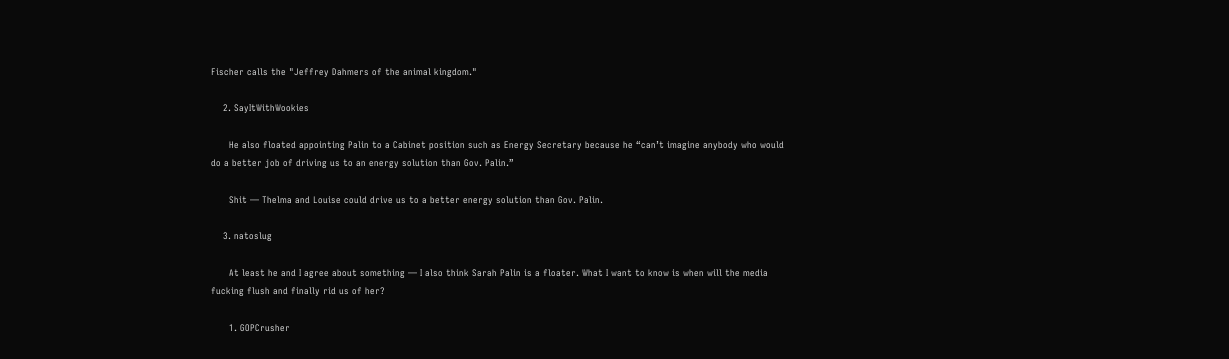Fischer calls the "Jeffrey Dahmers of the animal kingdom."

    2. SayItWithWookies

      He also floated appointing Palin to a Cabinet position such as Energy Secretary because he “can’t imagine anybody who would do a better job of driving us to an energy solution than Gov. Palin.”

      Shit — Thelma and Louise could drive us to a better energy solution than Gov. Palin.

    3. natoslug

      At least he and I agree about something — I also think Sarah Palin is a floater. What I want to know is when will the media fucking flush and finally rid us of her?

      1. GOPCrusher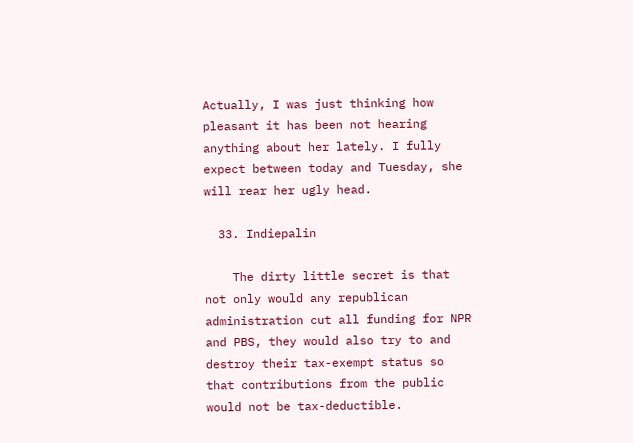Actually, I was just thinking how pleasant it has been not hearing anything about her lately. I fully expect between today and Tuesday, she will rear her ugly head.

  33. Indiepalin

    The dirty little secret is that not only would any republican administration cut all funding for NPR and PBS, they would also try to and destroy their tax-exempt status so that contributions from the public would not be tax-deductible.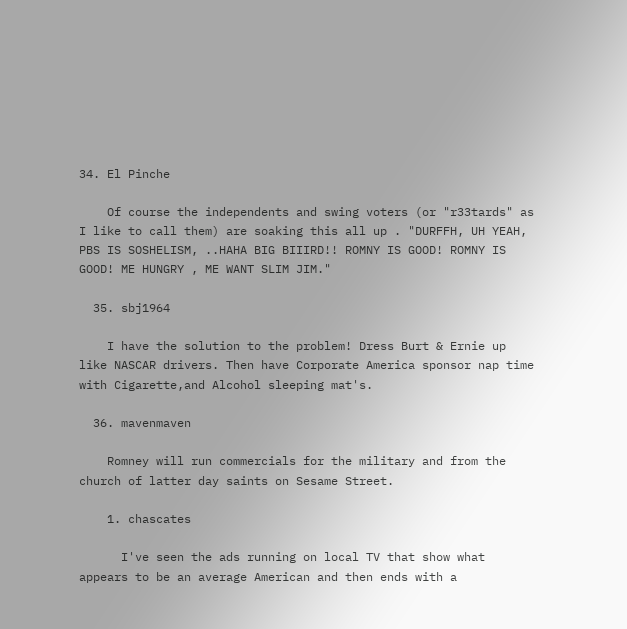34. El Pinche

    Of course the independents and swing voters (or "r33tards" as I like to call them) are soaking this all up . "DURFFH, UH YEAH, PBS IS SOSHELISM, ..HAHA BIG BIIIRD!! ROMNY IS GOOD! ROMNY IS GOOD! ME HUNGRY , ME WANT SLIM JIM."

  35. sbj1964

    I have the solution to the problem! Dress Burt & Ernie up like NASCAR drivers. Then have Corporate America sponsor nap time with Cigarette,and Alcohol sleeping mat's.

  36. mavenmaven

    Romney will run commercials for the military and from the church of latter day saints on Sesame Street.

    1. chascates

      I've seen the ads running on local TV that show what appears to be an average American and then ends with a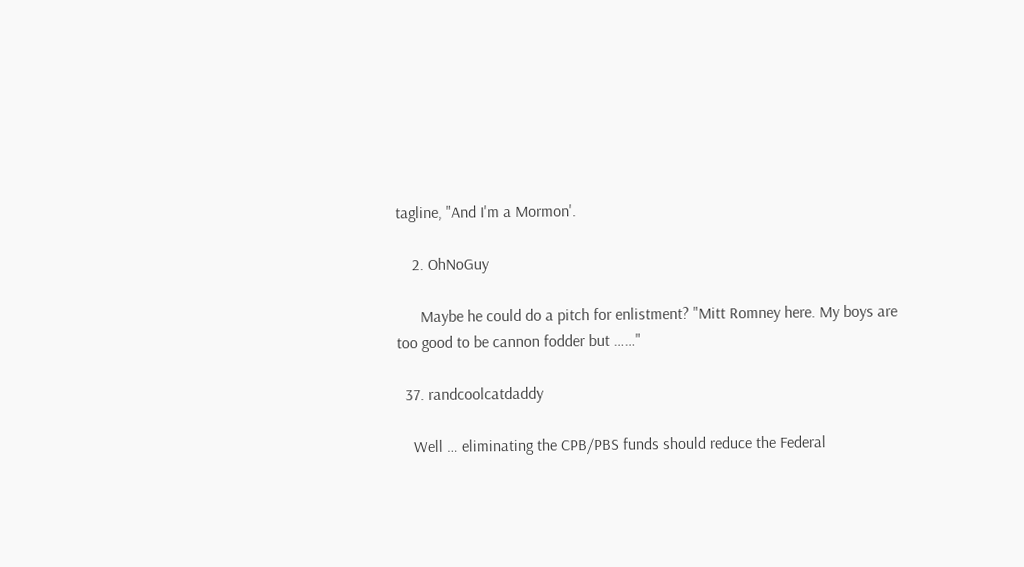tagline, "And I'm a Mormon'.

    2. OhNoGuy

      Maybe he could do a pitch for enlistment? "Mitt Romney here. My boys are too good to be cannon fodder but ……"

  37. randcoolcatdaddy

    Well … eliminating the CPB/PBS funds should reduce the Federal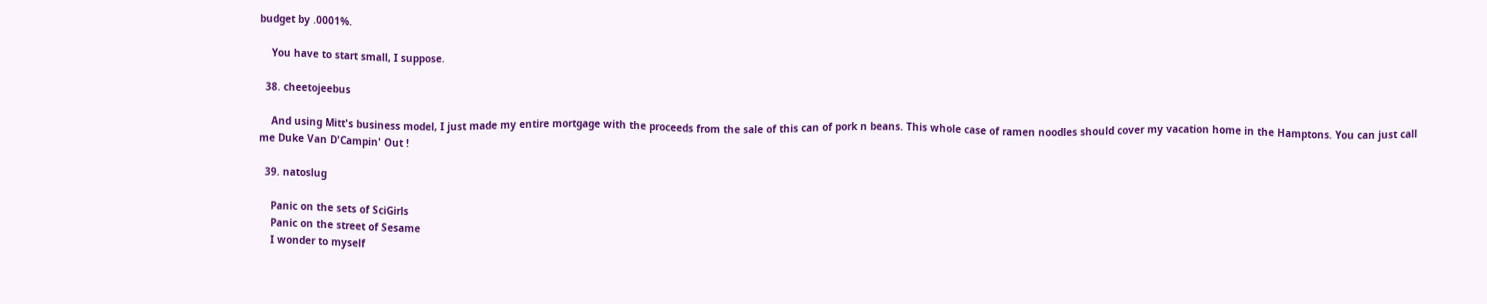budget by .0001%.

    You have to start small, I suppose.

  38. cheetojeebus

    And using Mitt's business model, I just made my entire mortgage with the proceeds from the sale of this can of pork n beans. This whole case of ramen noodles should cover my vacation home in the Hamptons. You can just call me Duke Van D'Campin' Out !

  39. natoslug

    Panic on the sets of SciGirls
    Panic on the street of Sesame
    I wonder to myself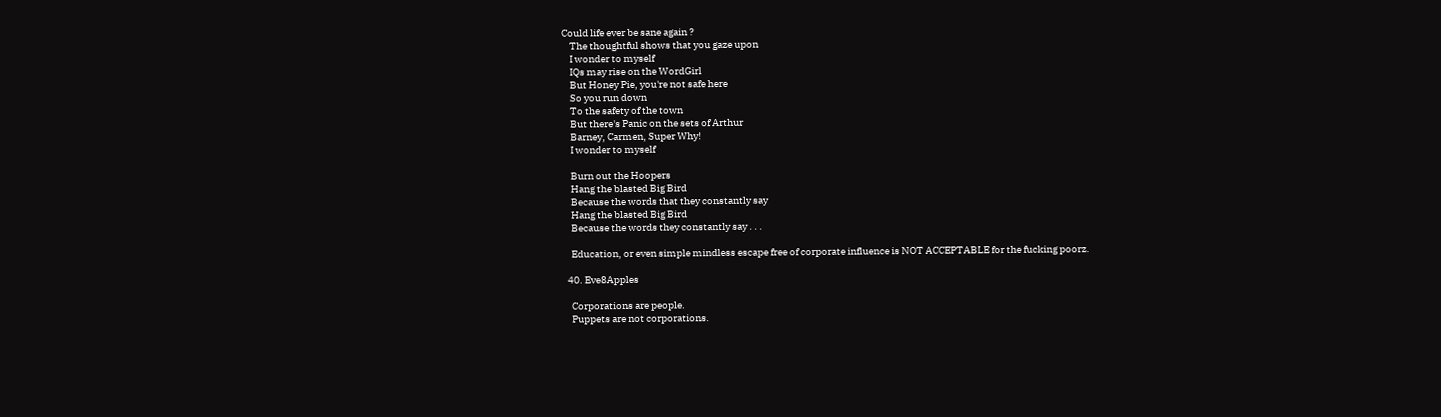Could life ever be sane again ?
    The thoughtful shows that you gaze upon
    I wonder to myself
    IQs may rise on the WordGirl
    But Honey Pie, you're not safe here
    So you run down
    To the safety of the town
    But there's Panic on the sets of Arthur
    Barney, Carmen, Super Why!
    I wonder to myself

    Burn out the Hoopers
    Hang the blasted Big Bird
    Because the words that they constantly say
    Hang the blasted Big Bird
    Because the words they constantly say . . .

    Education, or even simple mindless escape free of corporate influence is NOT ACCEPTABLE for the fucking poorz.

  40. Eve8Apples

    Corporations are people.
    Puppets are not corporations.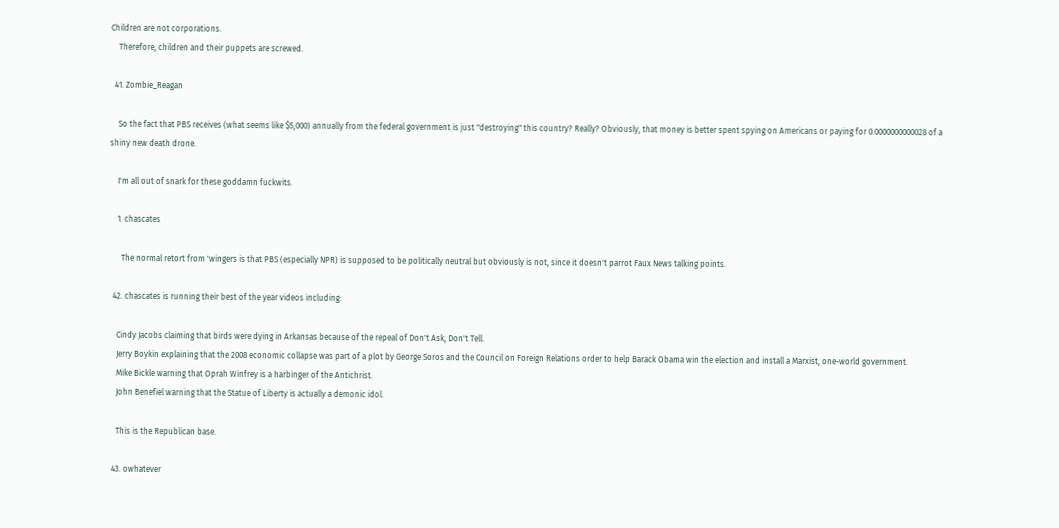Children are not corporations.
    Therefore, children and their puppets are screwed.

  41. Zombie_Reagan

    So the fact that PBS receives (what seems like $5,000) annually from the federal government is just "destroying" this country? Really? Obviously, that money is better spent spying on Americans or paying for 0.0000000000028 of a shiny new death drone.

    I'm all out of snark for these goddamn fuckwits.

    1. chascates

      The normal retort from 'wingers is that PBS (especially NPR) is supposed to be politically neutral but obviously is not, since it doesn't parrot Faux News talking points.

  42. chascates is running their best of the year videos including:

    Cindy Jacobs claiming that birds were dying in Arkansas because of the repeal of Don't Ask, Don't Tell.
    Jerry Boykin explaining that the 2008 economic collapse was part of a plot by George Soros and the Council on Foreign Relations order to help Barack Obama win the election and install a Marxist, one-world government.
    Mike Bickle warning that Oprah Winfrey is a harbinger of the Antichrist.
    John Benefiel warning that the Statue of Liberty is actually a demonic idol.

    This is the Republican base.

  43. owhatever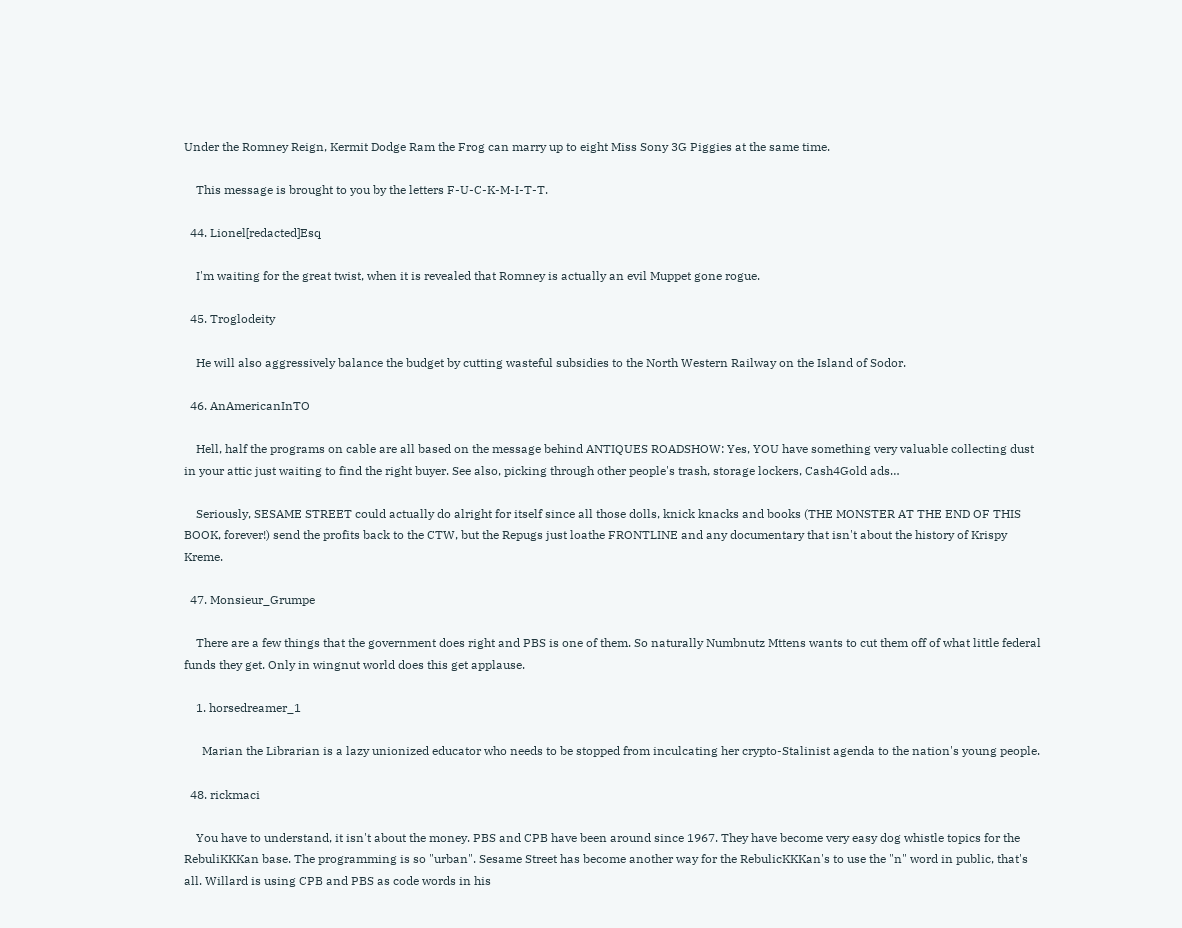Under the Romney Reign, Kermit Dodge Ram the Frog can marry up to eight Miss Sony 3G Piggies at the same time.

    This message is brought to you by the letters F-U-C-K-M-I-T-T.

  44. Lionel[redacted]Esq

    I'm waiting for the great twist, when it is revealed that Romney is actually an evil Muppet gone rogue.

  45. Troglodeity

    He will also aggressively balance the budget by cutting wasteful subsidies to the North Western Railway on the Island of Sodor.

  46. AnAmericanInTO

    Hell, half the programs on cable are all based on the message behind ANTIQUES ROADSHOW: Yes, YOU have something very valuable collecting dust in your attic just waiting to find the right buyer. See also, picking through other people's trash, storage lockers, Cash4Gold ads…

    Seriously, SESAME STREET could actually do alright for itself since all those dolls, knick knacks and books (THE MONSTER AT THE END OF THIS BOOK, forever!) send the profits back to the CTW, but the Repugs just loathe FRONTLINE and any documentary that isn't about the history of Krispy Kreme.

  47. Monsieur_Grumpe

    There are a few things that the government does right and PBS is one of them. So naturally Numbnutz Mttens wants to cut them off of what little federal funds they get. Only in wingnut world does this get applause.

    1. horsedreamer_1

      Marian the Librarian is a lazy unionized educator who needs to be stopped from inculcating her crypto-Stalinist agenda to the nation's young people.

  48. rickmaci

    You have to understand, it isn't about the money. PBS and CPB have been around since 1967. They have become very easy dog whistle topics for the RebuliKKKan base. The programming is so "urban". Sesame Street has become another way for the RebulicKKKan's to use the "n" word in public, that's all. Willard is using CPB and PBS as code words in his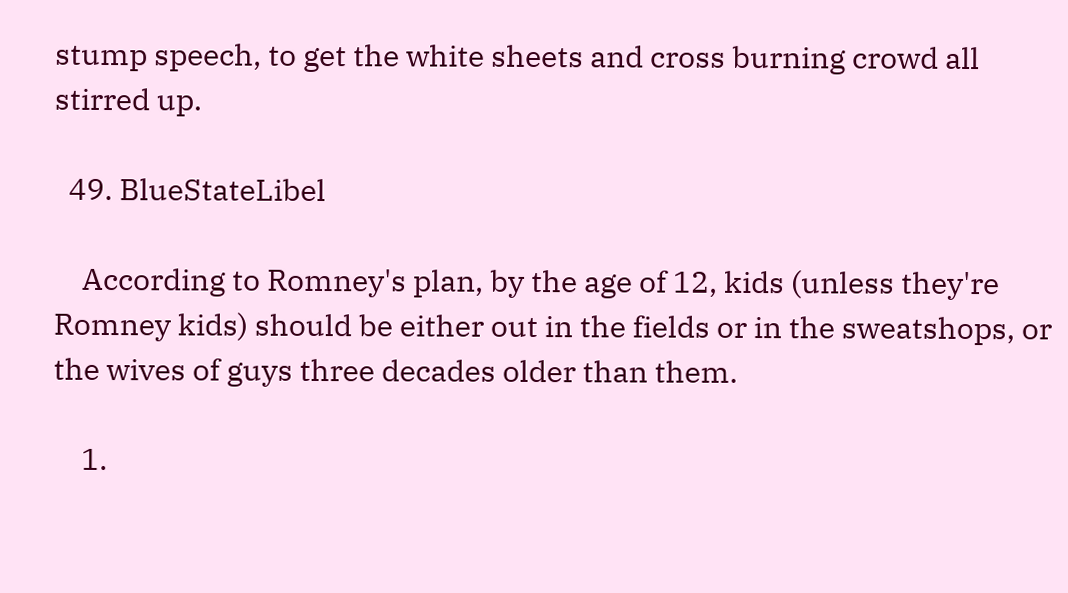stump speech, to get the white sheets and cross burning crowd all stirred up.

  49. BlueStateLibel

    According to Romney's plan, by the age of 12, kids (unless they're Romney kids) should be either out in the fields or in the sweatshops, or the wives of guys three decades older than them.

    1.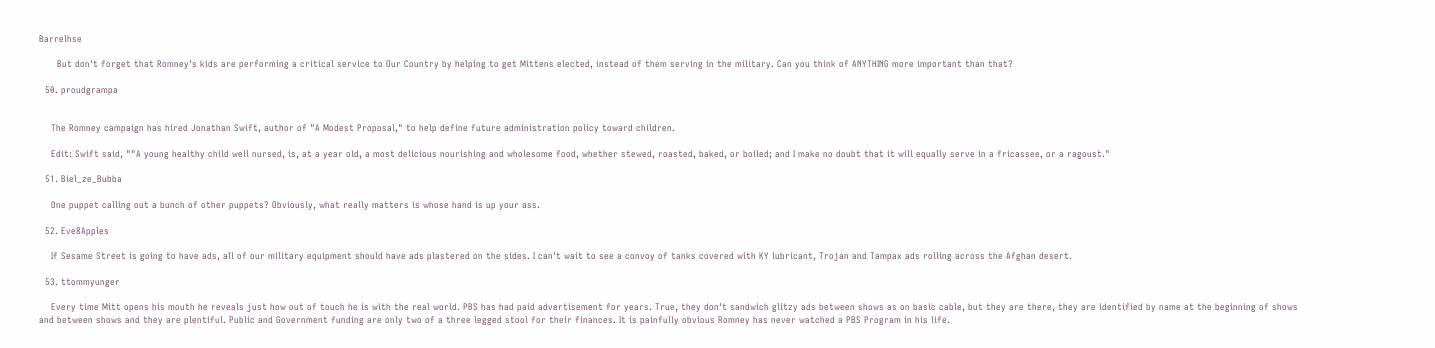Barrelhse

      But don't forget that Romney's kids are performing a critical service to Our Country by helping to get Mittens elected, instead of them serving in the military. Can you think of ANYTHING more important than that?

  50. proudgrampa


    The Romney campaign has hired Jonathan Swift, author of "A Modest Proposal," to help define future administration policy toward children.

    Edit: Swift said, ""A young healthy child well nursed, is, at a year old, a most delicious nourishing and wholesome food, whether stewed, roasted, baked, or boiled; and I make no doubt that it will equally serve in a fricassee, or a ragoust."

  51. Biel_ze_Bubba

    One puppet calling out a bunch of other puppets? Obviously, what really matters is whose hand is up your ass.

  52. Eve8Apples

    If Sesame Street is going to have ads, all of our military equipment should have ads plastered on the sides. I can't wait to see a convoy of tanks covered with KY lubricant, Trojan and Tampax ads rolling across the Afghan desert.

  53. ttommyunger

    Every time Mitt opens his mouth he reveals just how out of touch he is with the real world. PBS has had paid advertisement for years. True, they don't sandwich glitzy ads between shows as on basic cable, but they are there, they are identified by name at the beginning of shows and between shows and they are plentiful. Public and Government funding are only two of a three legged stool for their finances. It is painfully obvious Romney has never watched a PBS Program in his life.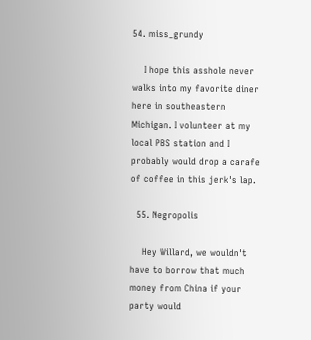54. miss_grundy

    I hope this asshole never walks into my favorite diner here in southeastern Michigan. I volunteer at my local PBS station and I probably would drop a carafe of coffee in this jerk's lap.

  55. Negropolis

    Hey Willard, we wouldn't have to borrow that much money from China if your party would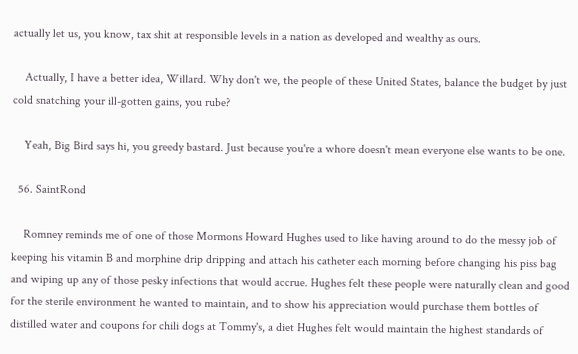actually let us, you know, tax shit at responsible levels in a nation as developed and wealthy as ours.

    Actually, I have a better idea, Willard. Why don't we, the people of these United States, balance the budget by just cold snatching your ill-gotten gains, you rube?

    Yeah, Big Bird says hi, you greedy bastard. Just because you're a whore doesn't mean everyone else wants to be one.

  56. SaintRond

    Romney reminds me of one of those Mormons Howard Hughes used to like having around to do the messy job of keeping his vitamin B and morphine drip dripping and attach his catheter each morning before changing his piss bag and wiping up any of those pesky infections that would accrue. Hughes felt these people were naturally clean and good for the sterile environment he wanted to maintain, and to show his appreciation would purchase them bottles of distilled water and coupons for chili dogs at Tommy's, a diet Hughes felt would maintain the highest standards of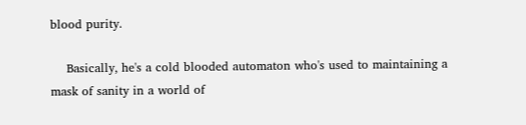blood purity.

    Basically, he's a cold blooded automaton who's used to maintaining a mask of sanity in a world of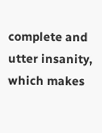complete and utter insanity, which makes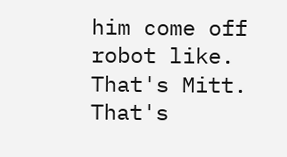him come off robot like. That's Mitt. That's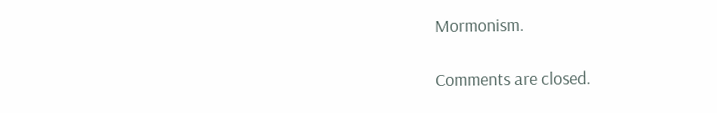Mormonism.

Comments are closed.